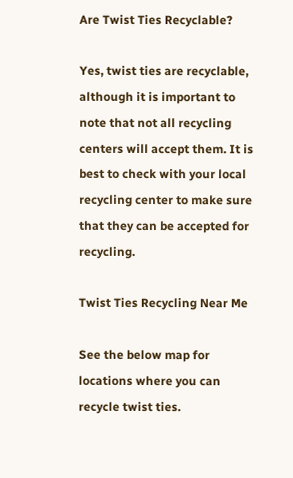Are Twist Ties Recyclable?

Yes, twist ties are recyclable, although it is important to note that not all recycling centers will accept them. It is best to check with your local recycling center to make sure that they can be accepted for recycling.

Twist Ties Recycling Near Me

See the below map for locations where you can recycle twist ties.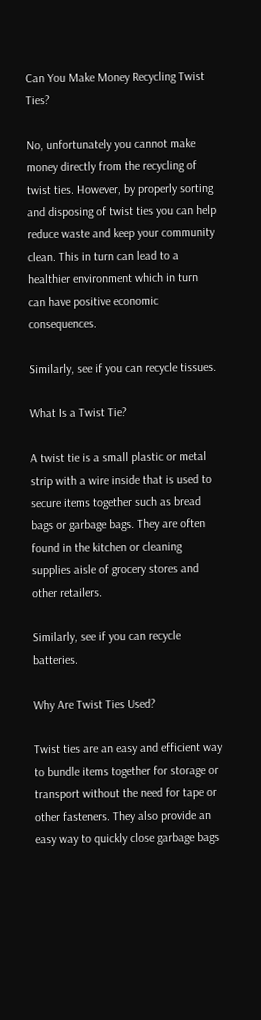Can You Make Money Recycling Twist Ties?

No, unfortunately you cannot make money directly from the recycling of twist ties. However, by properly sorting and disposing of twist ties you can help reduce waste and keep your community clean. This in turn can lead to a healthier environment which in turn can have positive economic consequences.

Similarly, see if you can recycle tissues.

What Is a Twist Tie?

A twist tie is a small plastic or metal strip with a wire inside that is used to secure items together such as bread bags or garbage bags. They are often found in the kitchen or cleaning supplies aisle of grocery stores and other retailers.

Similarly, see if you can recycle batteries.

Why Are Twist Ties Used?

Twist ties are an easy and efficient way to bundle items together for storage or transport without the need for tape or other fasteners. They also provide an easy way to quickly close garbage bags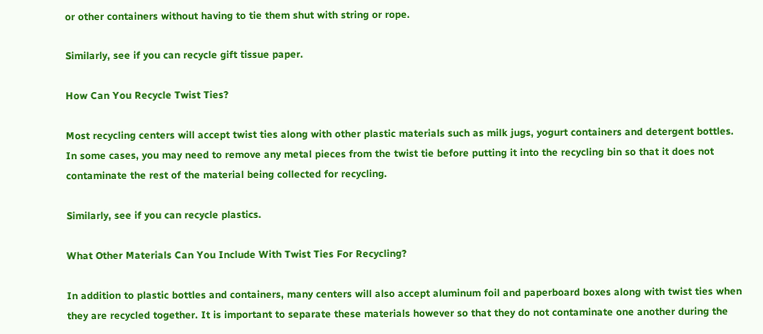or other containers without having to tie them shut with string or rope.

Similarly, see if you can recycle gift tissue paper.

How Can You Recycle Twist Ties?

Most recycling centers will accept twist ties along with other plastic materials such as milk jugs, yogurt containers and detergent bottles. In some cases, you may need to remove any metal pieces from the twist tie before putting it into the recycling bin so that it does not contaminate the rest of the material being collected for recycling.

Similarly, see if you can recycle plastics.

What Other Materials Can You Include With Twist Ties For Recycling?

In addition to plastic bottles and containers, many centers will also accept aluminum foil and paperboard boxes along with twist ties when they are recycled together. It is important to separate these materials however so that they do not contaminate one another during the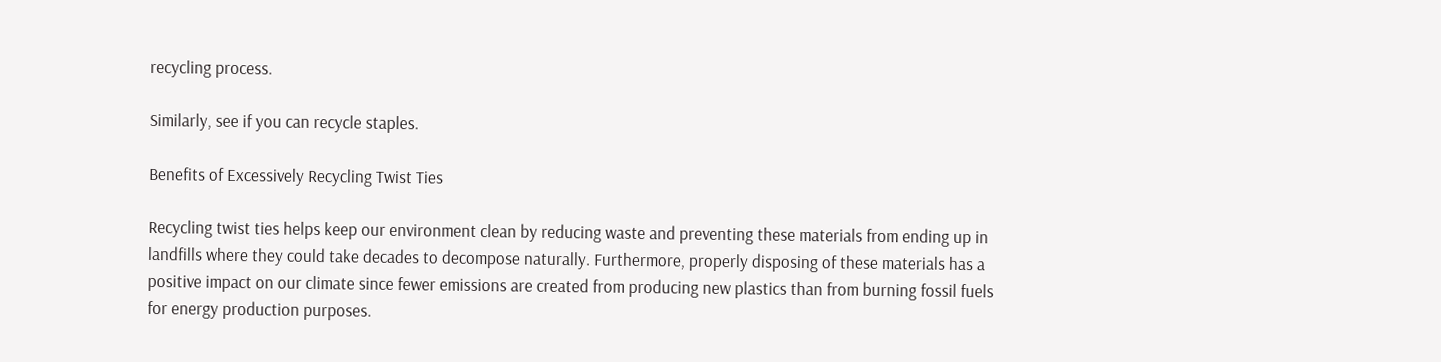recycling process.

Similarly, see if you can recycle staples.

Benefits of Excessively Recycling Twist Ties

Recycling twist ties helps keep our environment clean by reducing waste and preventing these materials from ending up in landfills where they could take decades to decompose naturally. Furthermore, properly disposing of these materials has a positive impact on our climate since fewer emissions are created from producing new plastics than from burning fossil fuels for energy production purposes.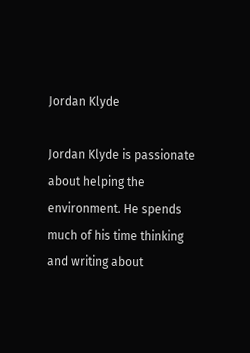Jordan Klyde

Jordan Klyde is passionate about helping the environment. He spends much of his time thinking and writing about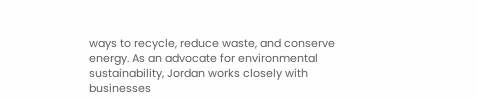ways to recycle, reduce waste, and conserve energy. As an advocate for environmental sustainability, Jordan works closely with businesses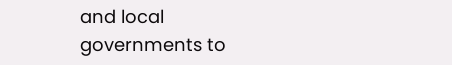and local governments to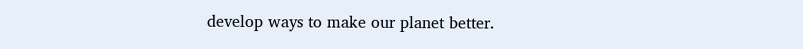develop ways to make our planet better.